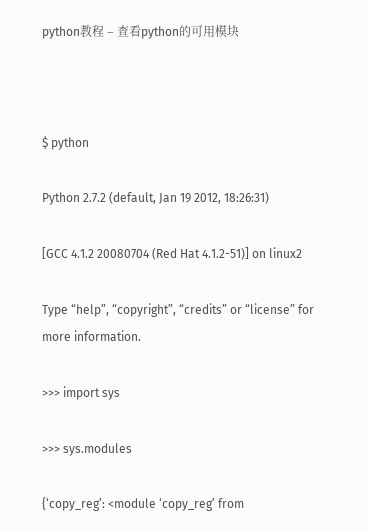python教程 – 查看python的可用模块



$ python

Python 2.7.2 (default, Jan 19 2012, 18:26:31)

[GCC 4.1.2 20080704 (Red Hat 4.1.2-51)] on linux2

Type “help”, “copyright”, “credits” or “license” for more information.

>>> import sys

>>> sys.modules

{‘copy_reg’: <module ‘copy_reg’ from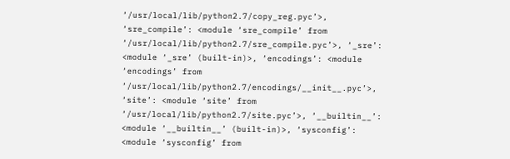‘/usr/local/lib/python2.7/copy_reg.pyc’>, ‘sre_compile’: <module ‘sre_compile’ from ‘/usr/local/lib/python2.7/sre_compile.pyc’>, ‘_sre’: <module ‘_sre’ (built-in)>, ‘encodings’: <module ‘encodings’ from ‘/usr/local/lib/python2.7/encodings/__init__.pyc’>, ‘site’: <module ‘site’ from ‘/usr/local/lib/python2.7/site.pyc’>, ‘__builtin__’: <module ‘__builtin__’ (built-in)>, ‘sysconfig’: <module ‘sysconfig’ from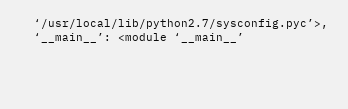‘/usr/local/lib/python2.7/sysconfig.pyc’>, ‘__main__’: <module ‘__main__’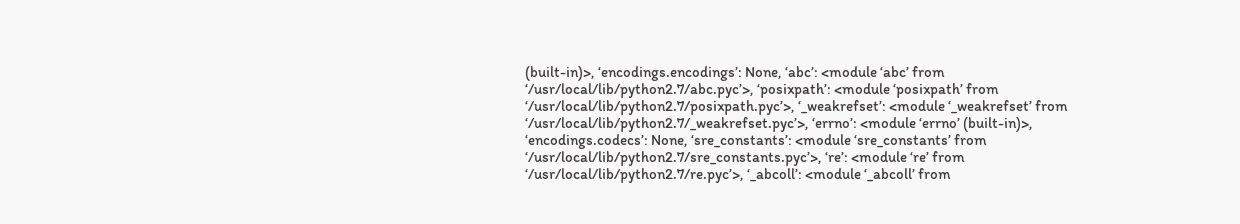(built-in)>, ‘encodings.encodings’: None, ‘abc’: <module ‘abc’ from ‘/usr/local/lib/python2.7/abc.pyc’>, ‘posixpath’: <module ‘posixpath’ from ‘/usr/local/lib/python2.7/posixpath.pyc’>, ‘_weakrefset’: <module ‘_weakrefset’ from ‘/usr/local/lib/python2.7/_weakrefset.pyc’>, ‘errno’: <module ‘errno’ (built-in)>, ‘encodings.codecs’: None, ‘sre_constants’: <module ‘sre_constants’ from ‘/usr/local/lib/python2.7/sre_constants.pyc’>, ‘re’: <module ‘re’ from ‘/usr/local/lib/python2.7/re.pyc’>, ‘_abcoll’: <module ‘_abcoll’ from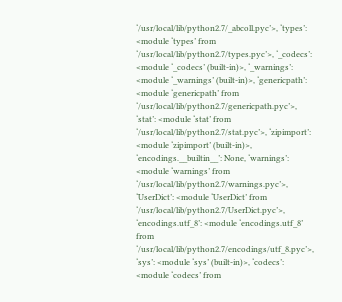‘/usr/local/lib/python2.7/_abcoll.pyc’>, ‘types’: <module ‘types’ from ‘/usr/local/lib/python2.7/types.pyc’>, ‘_codecs’: <module ‘_codecs’ (built-in)>, ‘_warnings’: <module ‘_warnings’ (built-in)>, ‘genericpath’: <module ‘genericpath’ from ‘/usr/local/lib/python2.7/genericpath.pyc’>, ‘stat’: <module ‘stat’ from ‘/usr/local/lib/python2.7/stat.pyc’>, ‘zipimport’: <module ‘zipimport’ (built-in)>, ‘encodings.__builtin__’: None, ‘warnings’: <module ‘warnings’ from ‘/usr/local/lib/python2.7/warnings.pyc’>, ‘UserDict’: <module ‘UserDict’ from ‘/usr/local/lib/python2.7/UserDict.pyc’>, ‘encodings.utf_8’: <module ‘encodings.utf_8’ from ‘/usr/local/lib/python2.7/encodings/utf_8.pyc’>, ‘sys’: <module ‘sys’ (built-in)>, ‘codecs’: <module ‘codecs’ from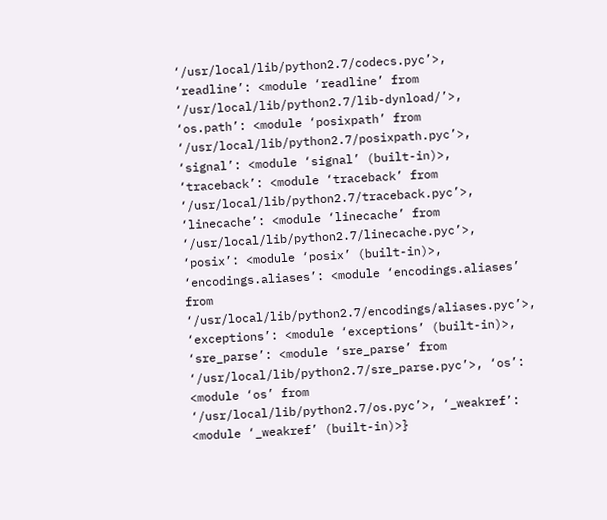‘/usr/local/lib/python2.7/codecs.pyc’>, ‘readline’: <module ‘readline’ from ‘/usr/local/lib/python2.7/lib-dynload/’>, ‘os.path’: <module ‘posixpath’ from ‘/usr/local/lib/python2.7/posixpath.pyc’>, ‘signal’: <module ‘signal’ (built-in)>, ‘traceback’: <module ‘traceback’ from ‘/usr/local/lib/python2.7/traceback.pyc’>, ‘linecache’: <module ‘linecache’ from ‘/usr/local/lib/python2.7/linecache.pyc’>, ‘posix’: <module ‘posix’ (built-in)>, ‘encodings.aliases’: <module ‘encodings.aliases’ from ‘/usr/local/lib/python2.7/encodings/aliases.pyc’>, ‘exceptions’: <module ‘exceptions’ (built-in)>, ‘sre_parse’: <module ‘sre_parse’ from ‘/usr/local/lib/python2.7/sre_parse.pyc’>, ‘os’: <module ‘os’ from ‘/usr/local/lib/python2.7/os.pyc’>, ‘_weakref’: <module ‘_weakref’ (built-in)>}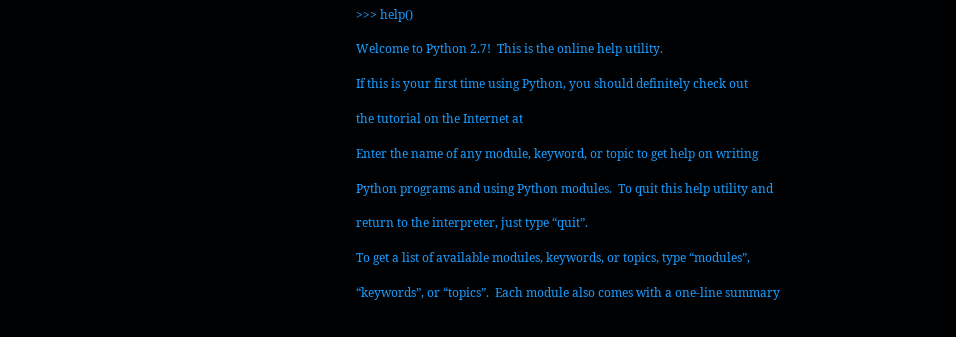>>> help()

Welcome to Python 2.7!  This is the online help utility.

If this is your first time using Python, you should definitely check out

the tutorial on the Internet at

Enter the name of any module, keyword, or topic to get help on writing

Python programs and using Python modules.  To quit this help utility and

return to the interpreter, just type “quit”.

To get a list of available modules, keywords, or topics, type “modules”,

“keywords”, or “topics”.  Each module also comes with a one-line summary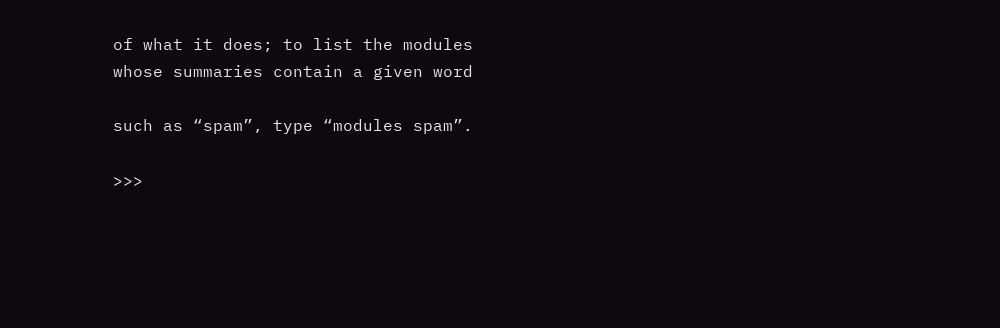of what it does; to list the modules whose summaries contain a given word

such as “spam”, type “modules spam”.

>>>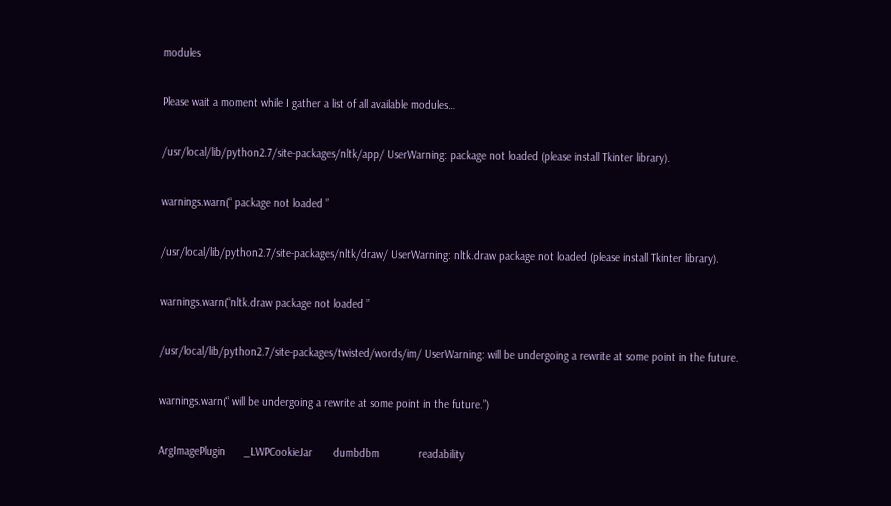modules

Please wait a moment while I gather a list of all available modules…

/usr/local/lib/python2.7/site-packages/nltk/app/ UserWarning: package not loaded (please install Tkinter library).

warnings.warn(“ package not loaded ”

/usr/local/lib/python2.7/site-packages/nltk/draw/ UserWarning: nltk.draw package not loaded (please install Tkinter library).

warnings.warn(“nltk.draw package not loaded ”

/usr/local/lib/python2.7/site-packages/twisted/words/im/ UserWarning: will be undergoing a rewrite at some point in the future.

warnings.warn(“ will be undergoing a rewrite at some point in the future.”)

ArgImagePlugin      _LWPCookieJar       dumbdbm             readability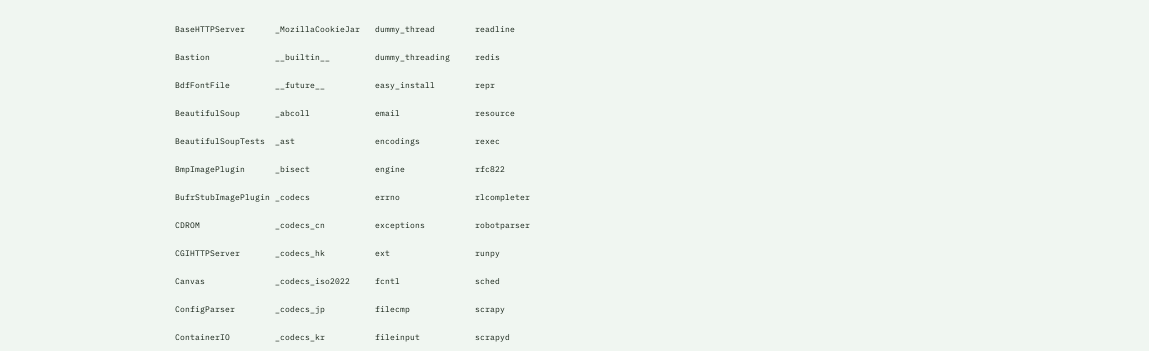BaseHTTPServer      _MozillaCookieJar   dummy_thread        readline

Bastion             __builtin__         dummy_threading     redis

BdfFontFile         __future__          easy_install        repr

BeautifulSoup       _abcoll             email               resource

BeautifulSoupTests  _ast                encodings           rexec

BmpImagePlugin      _bisect             engine              rfc822

BufrStubImagePlugin _codecs             errno               rlcompleter

CDROM               _codecs_cn          exceptions          robotparser

CGIHTTPServer       _codecs_hk          ext                 runpy

Canvas              _codecs_iso2022     fcntl               sched

ConfigParser        _codecs_jp          filecmp             scrapy

ContainerIO         _codecs_kr          fileinput           scrapyd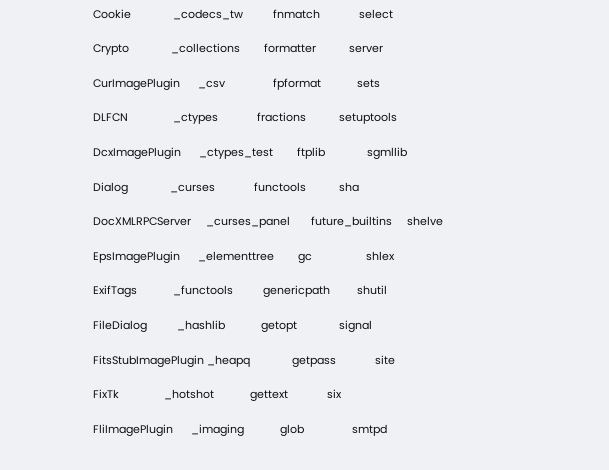Cookie              _codecs_tw          fnmatch             select

Crypto              _collections        formatter           server

CurImagePlugin      _csv                fpformat            sets

DLFCN               _ctypes             fractions           setuptools

DcxImagePlugin      _ctypes_test        ftplib              sgmllib

Dialog              _curses             functools           sha

DocXMLRPCServer     _curses_panel       future_builtins     shelve

EpsImagePlugin      _elementtree        gc                  shlex

ExifTags            _functools          genericpath         shutil

FileDialog          _hashlib            getopt              signal

FitsStubImagePlugin _heapq              getpass             site

FixTk               _hotshot            gettext             six

FliImagePlugin      _imaging            glob                smtpd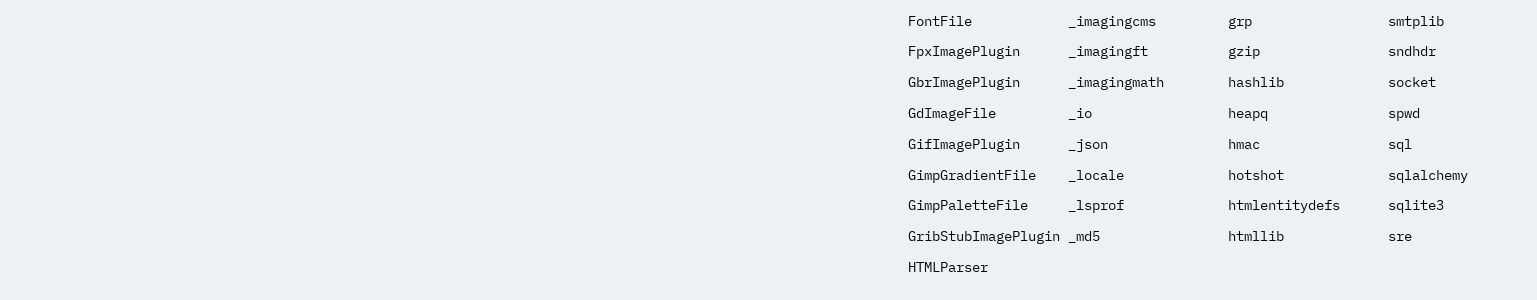FontFile            _imagingcms         grp                 smtplib

FpxImagePlugin      _imagingft          gzip                sndhdr

GbrImagePlugin      _imagingmath        hashlib             socket

GdImageFile         _io                 heapq               spwd

GifImagePlugin      _json               hmac                sql

GimpGradientFile    _locale             hotshot             sqlalchemy

GimpPaletteFile     _lsprof             htmlentitydefs      sqlite3

GribStubImagePlugin _md5                htmllib             sre

HTMLParser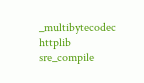_multibytecodec     httplib             sre_compile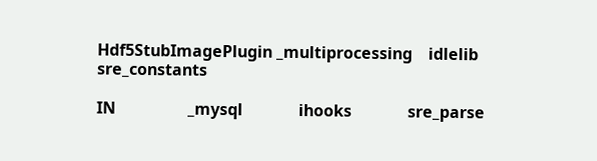Hdf5StubImagePlugin _multiprocessing    idlelib             sre_constants

IN                  _mysql              ihooks              sre_parse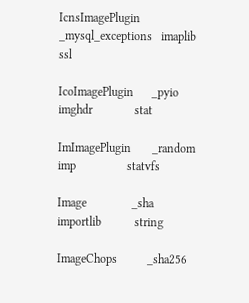IcnsImagePlugin     _mysql_exceptions   imaplib             ssl

IcoImagePlugin      _pyio               imghdr              stat

ImImagePlugin       _random             imp                 statvfs

Image               _sha                importlib           string

ImageChops          _sha256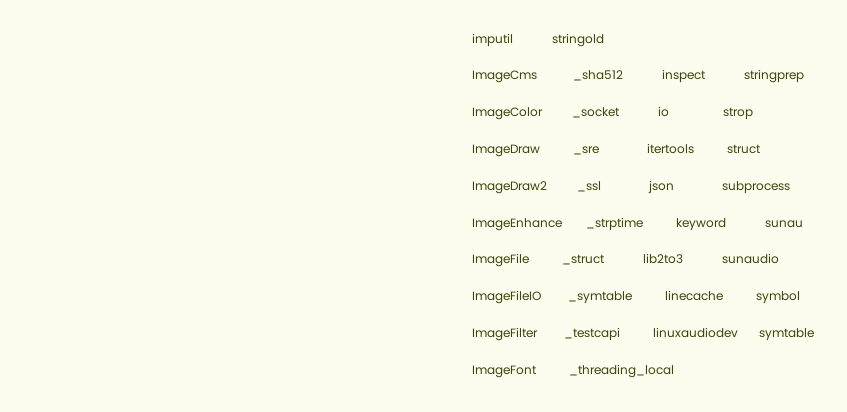imputil             stringold

ImageCms            _sha512             inspect             stringprep

ImageColor          _socket             io                  strop

ImageDraw           _sre                itertools           struct

ImageDraw2          _ssl                json                subprocess

ImageEnhance        _strptime           keyword             sunau

ImageFile           _struct             lib2to3             sunaudio

ImageFileIO         _symtable           linecache           symbol

ImageFilter         _testcapi           linuxaudiodev       symtable

ImageFont           _threading_local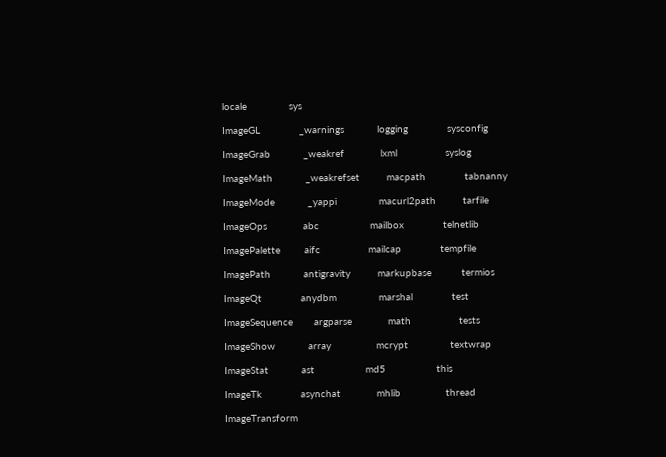locale              sys

ImageGL             _warnings           logging             sysconfig

ImageGrab           _weakref            lxml                syslog

ImageMath           _weakrefset         macpath             tabnanny

ImageMode           _yappi              macurl2path         tarfile

ImageOps            abc                 mailbox             telnetlib

ImagePalette        aifc                mailcap             tempfile

ImagePath           antigravity         markupbase          termios

ImageQt             anydbm              marshal             test

ImageSequence       argparse            math                tests

ImageShow           array               mcrypt              textwrap

ImageStat           ast                 md5                 this

ImageTk             asynchat            mhlib               thread

ImageTransform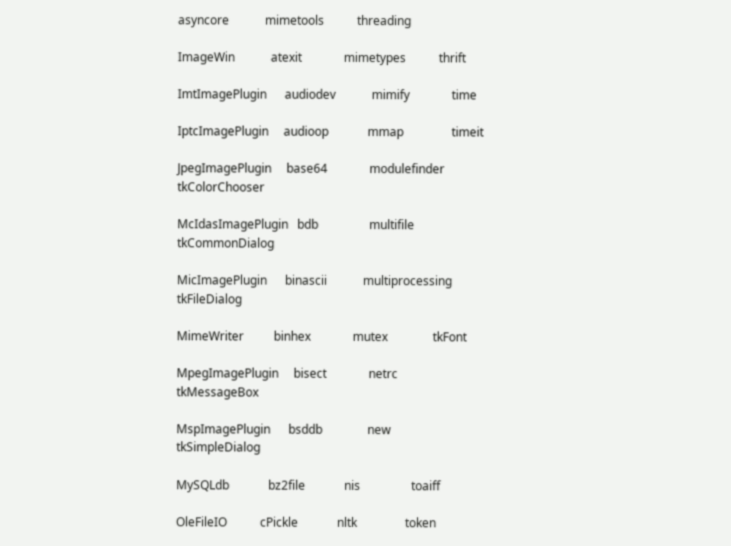asyncore            mimetools           threading

ImageWin            atexit              mimetypes           thrift

ImtImagePlugin      audiodev            mimify              time

IptcImagePlugin     audioop             mmap                timeit

JpegImagePlugin     base64              modulefinder        tkColorChooser

McIdasImagePlugin   bdb                 multifile           tkCommonDialog

MicImagePlugin      binascii            multiprocessing     tkFileDialog

MimeWriter          binhex              mutex               tkFont

MpegImagePlugin     bisect              netrc               tkMessageBox

MspImagePlugin      bsddb               new                 tkSimpleDialog

MySQLdb             bz2file             nis                 toaiff

OleFileIO           cPickle             nltk                token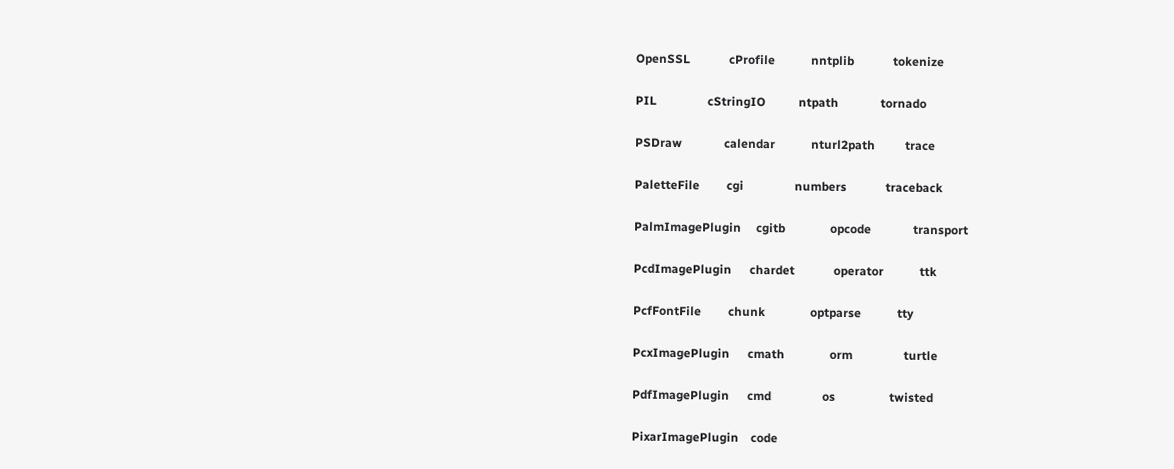OpenSSL             cProfile            nntplib             tokenize

PIL                 cStringIO           ntpath              tornado

PSDraw              calendar            nturl2path          trace

PaletteFile         cgi                 numbers             traceback

PalmImagePlugin     cgitb               opcode              transport

PcdImagePlugin      chardet             operator            ttk

PcfFontFile         chunk               optparse            tty

PcxImagePlugin      cmath               orm                 turtle

PdfImagePlugin      cmd                 os                  twisted

PixarImagePlugin    code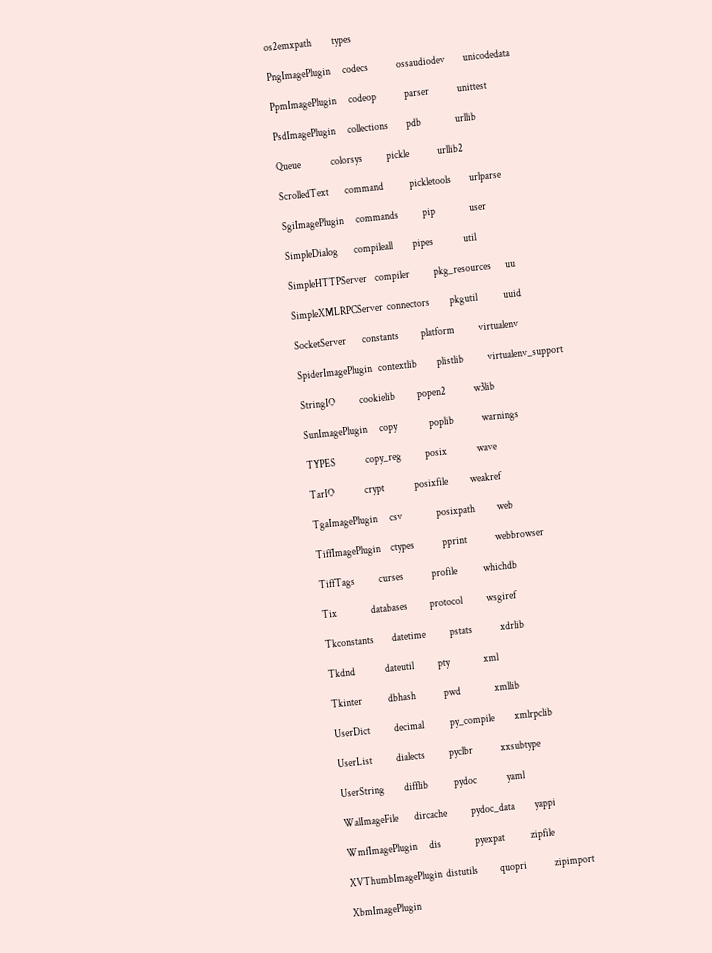os2emxpath          types

PngImagePlugin      codecs              ossaudiodev         unicodedata

PpmImagePlugin      codeop              parser              unittest

PsdImagePlugin      collections         pdb                 urllib

Queue               colorsys            pickle              urllib2

ScrolledText        command             pickletools         urlparse

SgiImagePlugin      commands            pip                 user

SimpleDialog        compileall          pipes               util

SimpleHTTPServer    compiler            pkg_resources       uu

SimpleXMLRPCServer  connectors          pkgutil             uuid

SocketServer        constants           platform            virtualenv

SpiderImagePlugin   contextlib          plistlib            virtualenv_support

StringIO            cookielib           popen2              w3lib

SunImagePlugin      copy                poplib              warnings

TYPES               copy_reg            posix               wave

TarIO               crypt               posixfile           weakref

TgaImagePlugin      csv                 posixpath           web

TiffImagePlugin     ctypes              pprint              webbrowser

TiffTags            curses              profile             whichdb

Tix                 databases           protocol            wsgiref

Tkconstants         datetime            pstats              xdrlib

Tkdnd               dateutil            pty                 xml

Tkinter             dbhash              pwd                 xmllib

UserDict            decimal             py_compile          xmlrpclib

UserList            dialects            pyclbr              xxsubtype

UserString          difflib             pydoc               yaml

WalImageFile        dircache            pydoc_data          yappi

WmfImagePlugin      dis                 pyexpat             zipfile

XVThumbImagePlugin  distutils           quopri              zipimport

XbmImagePlugin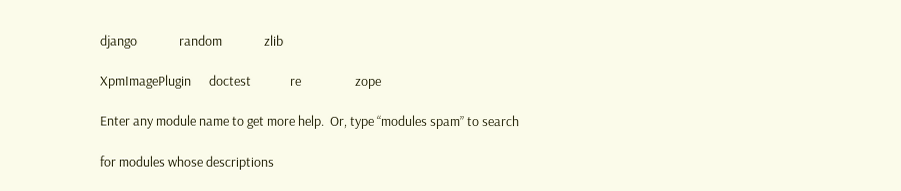django              random              zlib

XpmImagePlugin      doctest             re                  zope

Enter any module name to get more help.  Or, type “modules spam” to search

for modules whose descriptions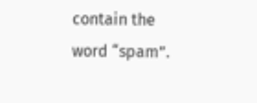contain the word “spam”.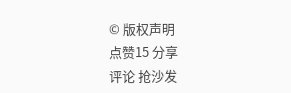© 版权声明
点赞15 分享
评论 抢沙发